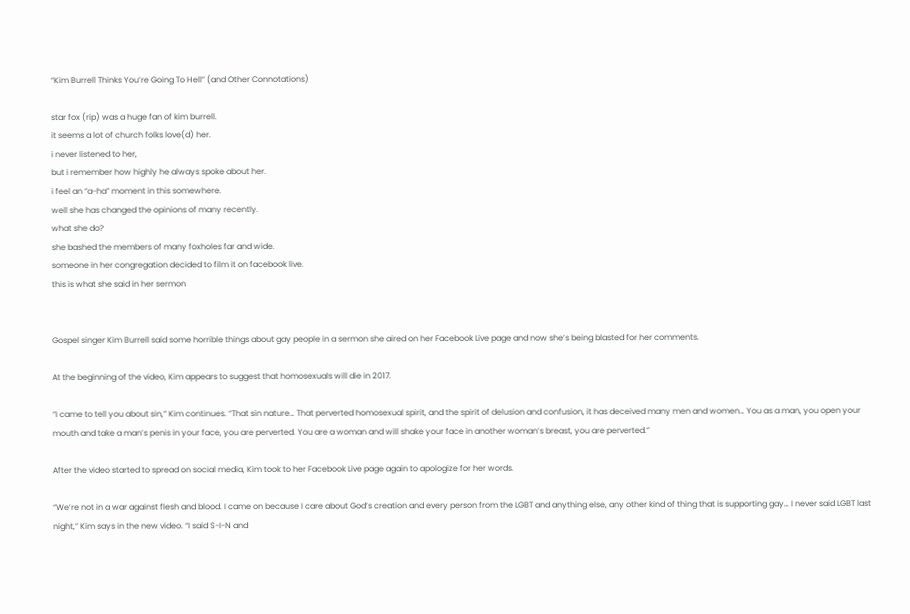“Kim Burrell Thinks You’re Going To Hell” (and Other Connotations)

star fox (rip) was a huge fan of kim burrell.
it seems a lot of church folks love(d) her.
i never listened to her,
but i remember how highly he always spoke about her.
i feel an “a-ha” moment in this somewhere.
well she has changed the opinions of many recently.
what she do?
she bashed the members of many foxholes far and wide.
someone in her congregation decided to film it on facebook live.
this is what she said in her sermon


Gospel singer Kim Burrell said some horrible things about gay people in a sermon she aired on her Facebook Live page and now she’s being blasted for her comments.

At the beginning of the video, Kim appears to suggest that homosexuals will die in 2017.

“I came to tell you about sin,” Kim continues. “That sin nature… That perverted homosexual spirit, and the spirit of delusion and confusion, it has deceived many men and women… You as a man, you open your mouth and take a man’s penis in your face, you are perverted. You are a woman and will shake your face in another woman’s breast, you are perverted.”

After the video started to spread on social media, Kim took to her Facebook Live page again to apologize for her words.

“We’re not in a war against flesh and blood. I came on because I care about God’s creation and every person from the LGBT and anything else, any other kind of thing that is supporting gay… I never said LGBT last night,” Kim says in the new video. “I said S-I-N and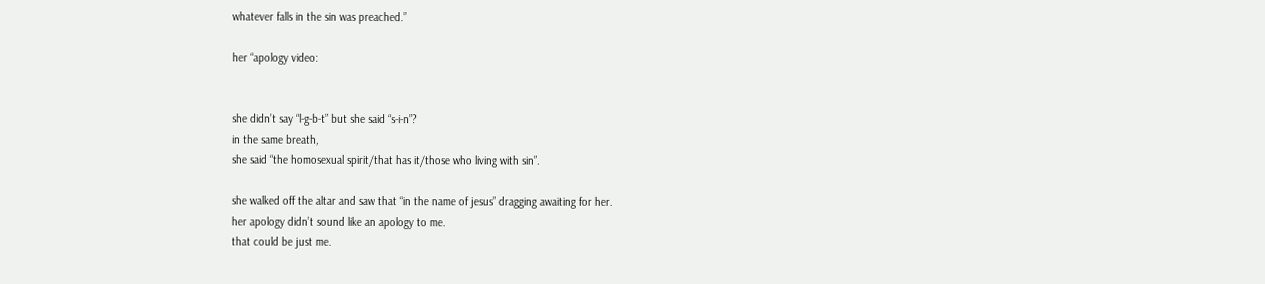whatever falls in the sin was preached.”

her “apology video:


she didn’t say “l-g-b-t” but she said “s-i-n”?
in the same breath,
she said “the homosexual spirit/that has it/those who living with sin”.

she walked off the altar and saw that “in the name of jesus” dragging awaiting for her.
her apology didn’t sound like an apology to me.
that could be just me.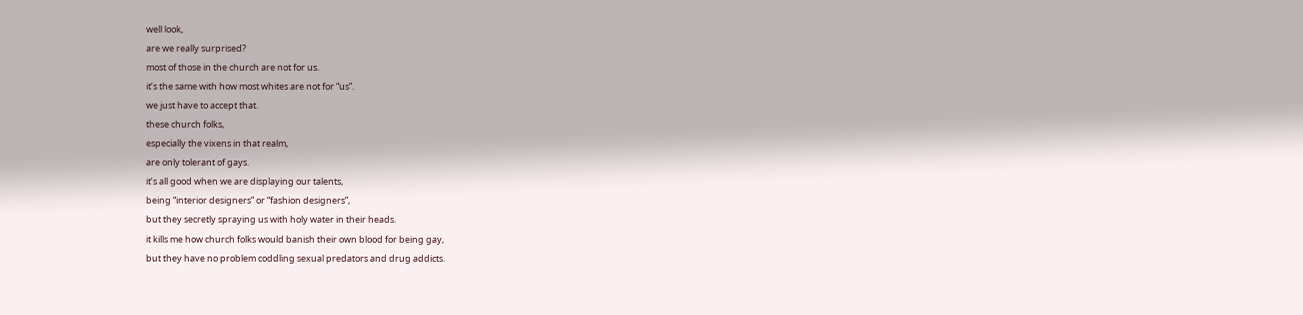well look,
are we really surprised?
most of those in the church are not for us.
it’s the same with how most whites are not for “us”.
we just have to accept that.
these church folks,
especially the vixens in that realm,
are only tolerant of gays.
it’s all good when we are displaying our talents,
being “interior designers” or “fashion designers”,
but they secretly spraying us with holy water in their heads.
it kills me how church folks would banish their own blood for being gay,
but they have no problem coddling sexual predators and drug addicts.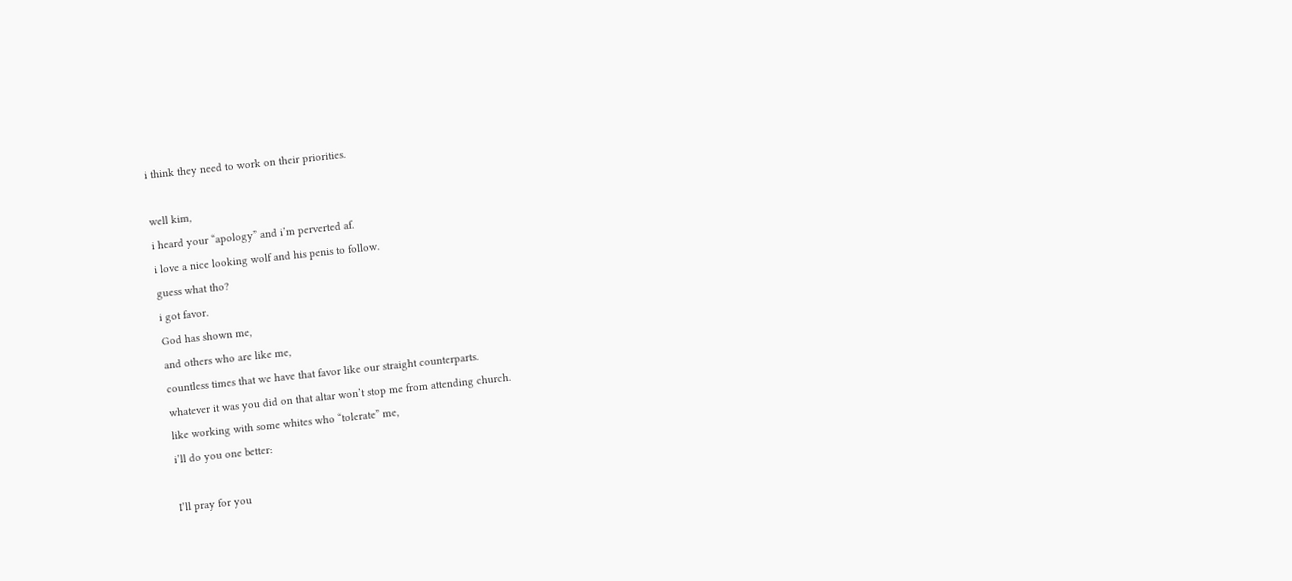i think they need to work on their priorities.

well kim,
i heard your “apology” and i’m perverted af.
i love a nice looking wolf and his penis to follow.
guess what tho?
i got favor.
God has shown me,
and others who are like me,
countless times that we have that favor like our straight counterparts.
whatever it was you did on that altar won’t stop me from attending church.
like working with some whites who “tolerate” me,
i’ll do you one better:

I’ll pray for you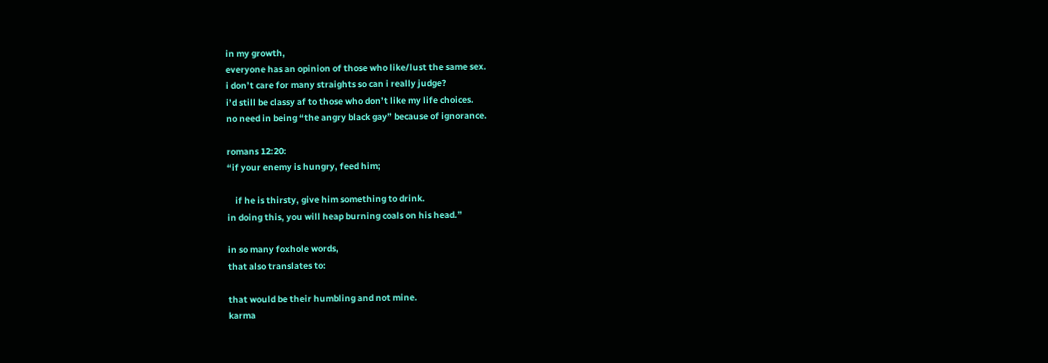in my growth,
everyone has an opinion of those who like/lust the same sex.
i don’t care for many straights so can i really judge?
i’d still be classy af to those who don’t like my life choices.
no need in being “the angry black gay” because of ignorance.

romans 12:20:
“if your enemy is hungry, feed him;

    if he is thirsty, give him something to drink.
in doing this, you will heap burning coals on his head.”

in so many foxhole words,
that also translates to:

that would be their humbling and not mine.
karma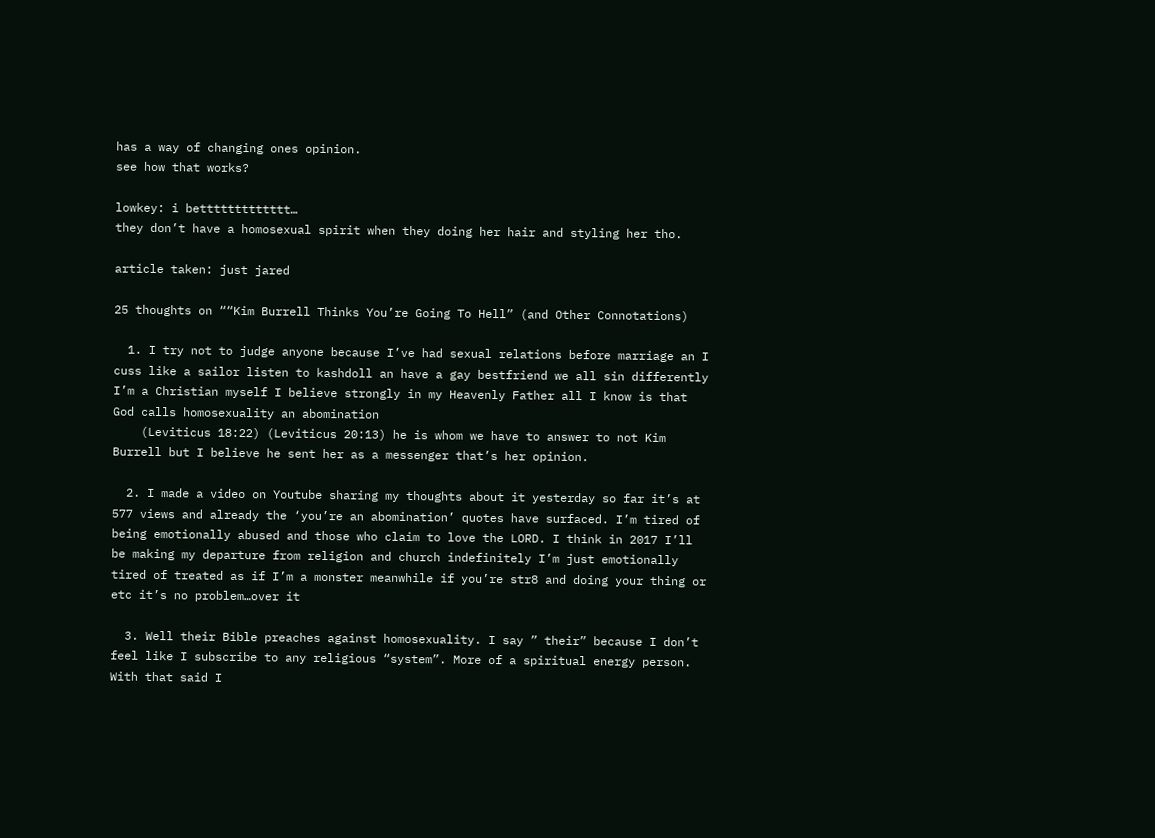has a way of changing ones opinion.
see how that works?

lowkey: i bettttttttttttt…
they don’t have a homosexual spirit when they doing her hair and styling her tho.

article taken: just jared

25 thoughts on ““Kim Burrell Thinks You’re Going To Hell” (and Other Connotations)

  1. I try not to judge anyone because I’ve had sexual relations before marriage an I cuss like a sailor listen to kashdoll an have a gay bestfriend we all sin differently I’m a Christian myself I believe strongly in my Heavenly Father all I know is that God calls homosexuality an abomination
    (Leviticus 18:22) (Leviticus 20:13) he is whom we have to answer to not Kim Burrell but I believe he sent her as a messenger that’s her opinion.

  2. I made a video on Youtube sharing my thoughts about it yesterday so far it’s at 577 views and already the ‘you’re an abomination’ quotes have surfaced. I’m tired of being emotionally abused and those who claim to love the LORD. I think in 2017 I’ll be making my departure from religion and church indefinitely I’m just emotionally tired of treated as if I’m a monster meanwhile if you’re str8 and doing your thing or etc it’s no problem…over it

  3. Well their Bible preaches against homosexuality. I say ” their” because I don’t feel like I subscribe to any religious “system”. More of a spiritual energy person. With that said I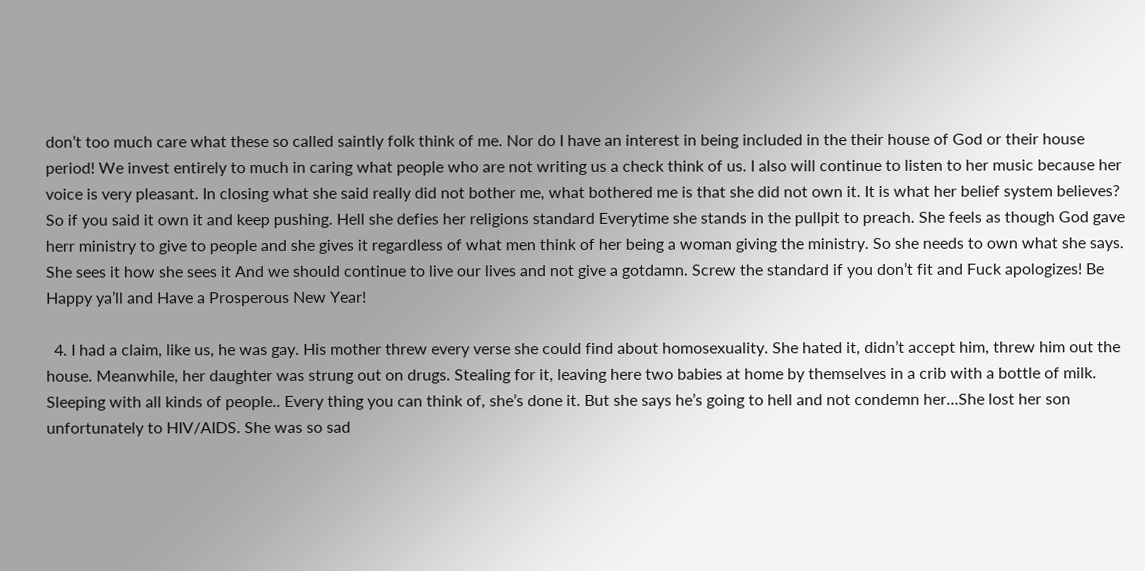don’t too much care what these so called saintly folk think of me. Nor do I have an interest in being included in the their house of God or their house period! We invest entirely to much in caring what people who are not writing us a check think of us. I also will continue to listen to her music because her voice is very pleasant. In closing what she said really did not bother me, what bothered me is that she did not own it. It is what her belief system believes? So if you said it own it and keep pushing. Hell she defies her religions standard Everytime she stands in the pullpit to preach. She feels as though God gave herr ministry to give to people and she gives it regardless of what men think of her being a woman giving the ministry. So she needs to own what she says. She sees it how she sees it And we should continue to live our lives and not give a gotdamn. Screw the standard if you don’t fit and Fuck apologizes! Be Happy ya’ll and Have a Prosperous New Year!

  4. I had a claim, like us, he was gay. His mother threw every verse she could find about homosexuality. She hated it, didn’t accept him, threw him out the house. Meanwhile, her daughter was strung out on drugs. Stealing for it, leaving here two babies at home by themselves in a crib with a bottle of milk. Sleeping with all kinds of people.. Every thing you can think of, she’s done it. But she says he’s going to hell and not condemn her…She lost her son unfortunately to HIV/AIDS. She was so sad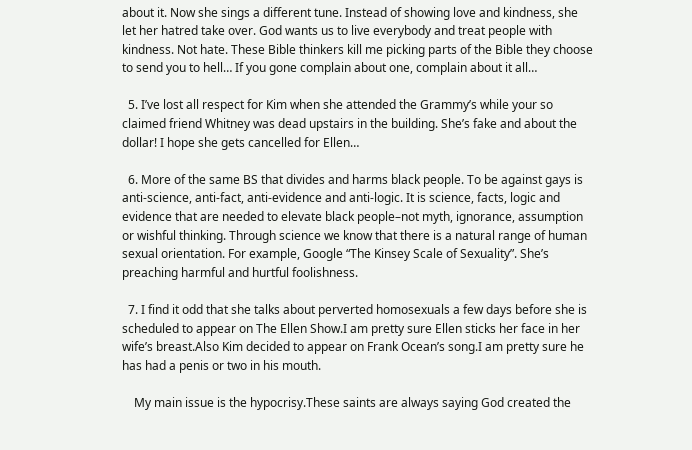about it. Now she sings a different tune. Instead of showing love and kindness, she let her hatred take over. God wants us to live everybody and treat people with kindness. Not hate. These Bible thinkers kill me picking parts of the Bible they choose to send you to hell… If you gone complain about one, complain about it all…

  5. I’ve lost all respect for Kim when she attended the Grammy’s while your so claimed friend Whitney was dead upstairs in the building. She’s fake and about the dollar! I hope she gets cancelled for Ellen…

  6. More of the same BS that divides and harms black people. To be against gays is anti-science, anti-fact, anti-evidence and anti-logic. It is science, facts, logic and evidence that are needed to elevate black people–not myth, ignorance, assumption or wishful thinking. Through science we know that there is a natural range of human sexual orientation. For example, Google “The Kinsey Scale of Sexuality”. She’s preaching harmful and hurtful foolishness.

  7. I find it odd that she talks about perverted homosexuals a few days before she is scheduled to appear on The Ellen Show.I am pretty sure Ellen sticks her face in her wife’s breast.Also Kim decided to appear on Frank Ocean’s song.I am pretty sure he has had a penis or two in his mouth.

    My main issue is the hypocrisy.These saints are always saying God created the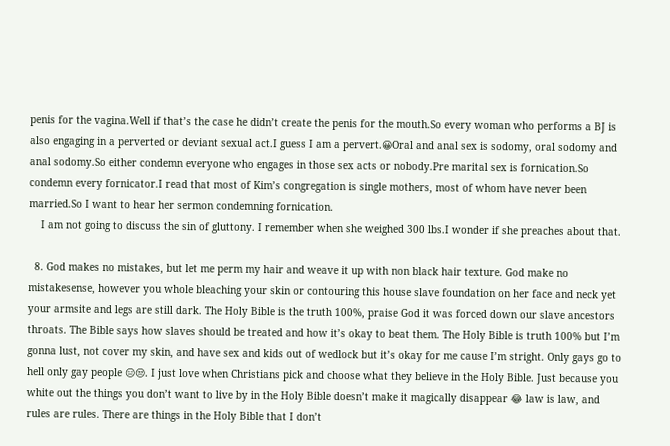penis for the vagina.Well if that’s the case he didn’t create the penis for the mouth.So every woman who performs a BJ is also engaging in a perverted or deviant sexual act.I guess I am a pervert.😀Oral and anal sex is sodomy, oral sodomy and anal sodomy.So either condemn everyone who engages in those sex acts or nobody.Pre marital sex is fornication.So condemn every fornicator.I read that most of Kim’s congregation is single mothers, most of whom have never been married.So I want to hear her sermon condemning fornication.
    I am not going to discuss the sin of gluttony. I remember when she weighed 300 lbs.I wonder if she preaches about that.

  8. God makes no mistakes, but let me perm my hair and weave it up with non black hair texture. God make no mistakesense, however you whole bleaching your skin or contouring this house slave foundation on her face and neck yet your armsite and legs are still dark. The Holy Bible is the truth 100%, praise God it was forced down our slave ancestors throats. The Bible says how slaves should be treated and how it’s okay to beat them. The Holy Bible is truth 100% but I’m gonna lust, not cover my skin, and have sex and kids out of wedlock but it’s okay for me cause I’m stright. Only gays go to hell only gay people 😑😒. I just love when Christians pick and choose what they believe in the Holy Bible. Just because you white out the things you don’t want to live by in the Holy Bible doesn’t make it magically disappear 😂 law is law, and rules are rules. There are things in the Holy Bible that I don’t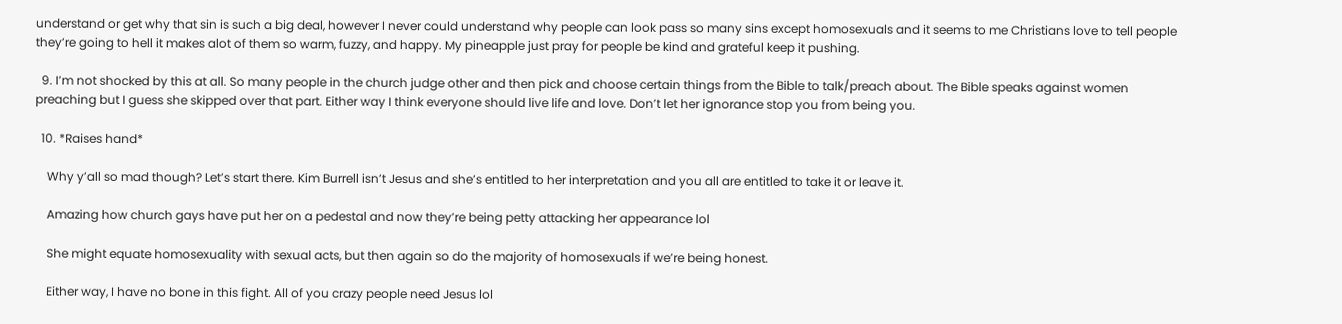understand or get why that sin is such a big deal, however I never could understand why people can look pass so many sins except homosexuals and it seems to me Christians love to tell people they’re going to hell it makes alot of them so warm, fuzzy, and happy. My pineapple just pray for people be kind and grateful keep it pushing.

  9. I’m not shocked by this at all. So many people in the church judge other and then pick and choose certain things from the Bible to talk/preach about. The Bible speaks against women preaching but I guess she skipped over that part. Either way I think everyone should live life and love. Don’t let her ignorance stop you from being you.

  10. *Raises hand*

    Why y’all so mad though? Let’s start there. Kim Burrell isn’t Jesus and she’s entitled to her interpretation and you all are entitled to take it or leave it.

    Amazing how church gays have put her on a pedestal and now they’re being petty attacking her appearance lol

    She might equate homosexuality with sexual acts, but then again so do the majority of homosexuals if we’re being honest.

    Either way, I have no bone in this fight. All of you crazy people need Jesus lol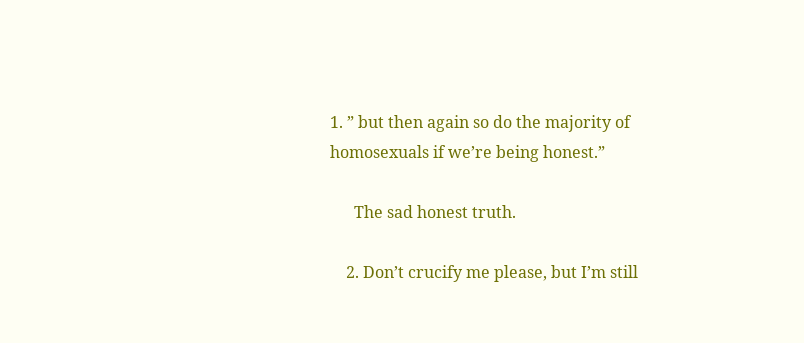1. ” but then again so do the majority of homosexuals if we’re being honest.”

      The sad honest truth.

    2. Don’t crucify me please, but I’m still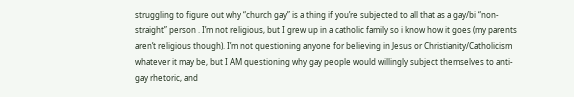struggling to figure out why “church gay” is a thing if you’re subjected to all that as a gay/bi “non-straight” person . I’m not religious, but I grew up in a catholic family so i know how it goes (my parents aren’t religious though). I’m not questioning anyone for believing in Jesus or Christianity/Catholicism whatever it may be, but I AM questioning why gay people would willingly subject themselves to anti-gay rhetoric, and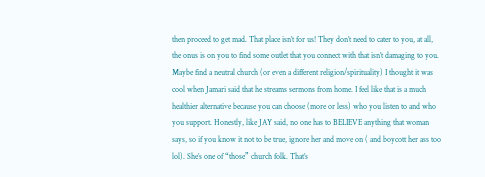then proceed to get mad. That place isn’t for us! They don’t need to cater to you, at all, the onus is on you to find some outlet that you connect with that isn’t damaging to you. Maybe find a neutral church (or even a different religion/spirituality) I thought it was cool when Jamari said that he streams sermons from home. I feel like that is a much healthier alternative because you can choose (more or less) who you listen to and who you support. Honestly, like JAY said, no one has to BELIEVE anything that woman says, so if you know it not to be true, ignore her and move on ( and boycott her ass too lol). She’s one of “those” church folk. That’s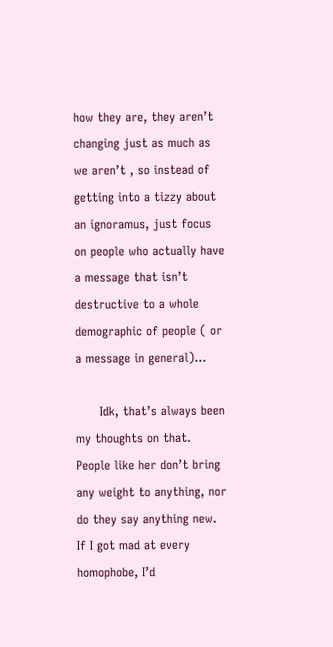how they are, they aren’t changing just as much as we aren’t , so instead of getting into a tizzy about an ignoramus, just focus on people who actually have a message that isn’t destructive to a whole demographic of people ( or a message in general)…

      Idk, that’s always been my thoughts on that. People like her don’t bring any weight to anything, nor do they say anything new. If I got mad at every homophobe, I’d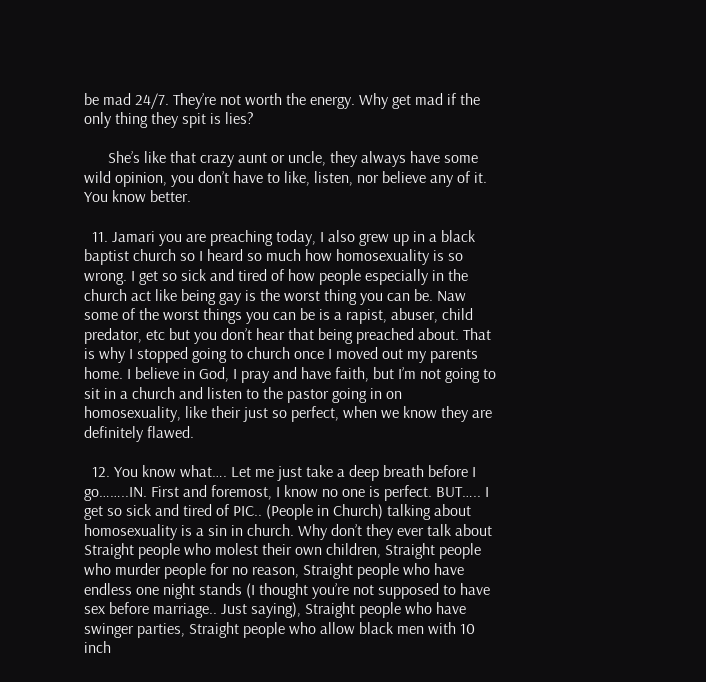be mad 24/7. They’re not worth the energy. Why get mad if the only thing they spit is lies?

      She’s like that crazy aunt or uncle, they always have some wild opinion, you don’t have to like, listen, nor believe any of it. You know better.

  11. Jamari you are preaching today, I also grew up in a black baptist church so I heard so much how homosexuality is so wrong. I get so sick and tired of how people especially in the church act like being gay is the worst thing you can be. Naw some of the worst things you can be is a rapist, abuser, child predator, etc but you don’t hear that being preached about. That is why I stopped going to church once I moved out my parents home. I believe in God, I pray and have faith, but I’m not going to sit in a church and listen to the pastor going in on homosexuality, like their just so perfect, when we know they are definitely flawed.

  12. You know what…. Let me just take a deep breath before I go……..IN. First and foremost, I know no one is perfect. BUT….. I get so sick and tired of PIC.. (People in Church) talking about homosexuality is a sin in church. Why don’t they ever talk about Straight people who molest their own children, Straight people who murder people for no reason, Straight people who have endless one night stands (I thought you’re not supposed to have sex before marriage.. Just saying), Straight people who have swinger parties, Straight people who allow black men with 10 inch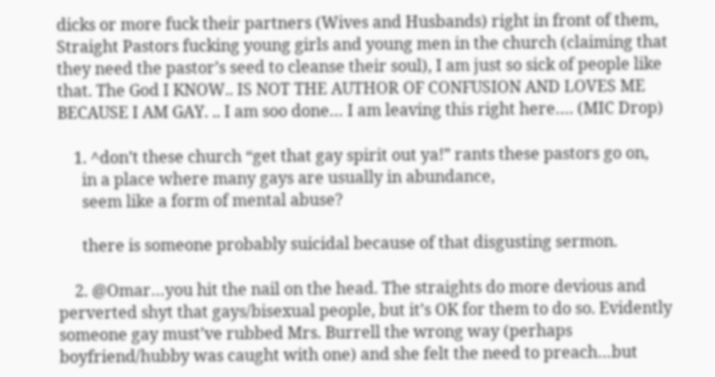dicks or more fuck their partners (Wives and Husbands) right in front of them, Straight Pastors fucking young girls and young men in the church (claiming that they need the pastor’s seed to cleanse their soul), I am just so sick of people like that. The God I KNOW.. IS NOT THE AUTHOR OF CONFUSION AND LOVES ME BECAUSE I AM GAY. .. I am soo done… I am leaving this right here…. (MIC Drop)

    1. ^don’t these church “get that gay spirit out ya!” rants these pastors go on,
      in a place where many gays are usually in abundance,
      seem like a form of mental abuse?

      there is someone probably suicidal because of that disgusting sermon.

    2. @Omar…you hit the nail on the head. The straights do more devious and perverted shyt that gays/bisexual people, but it’s OK for them to do so. Evidently someone gay must’ve rubbed Mrs. Burrell the wrong way (perhaps boyfriend/hubby was caught with one) and she felt the need to preach…but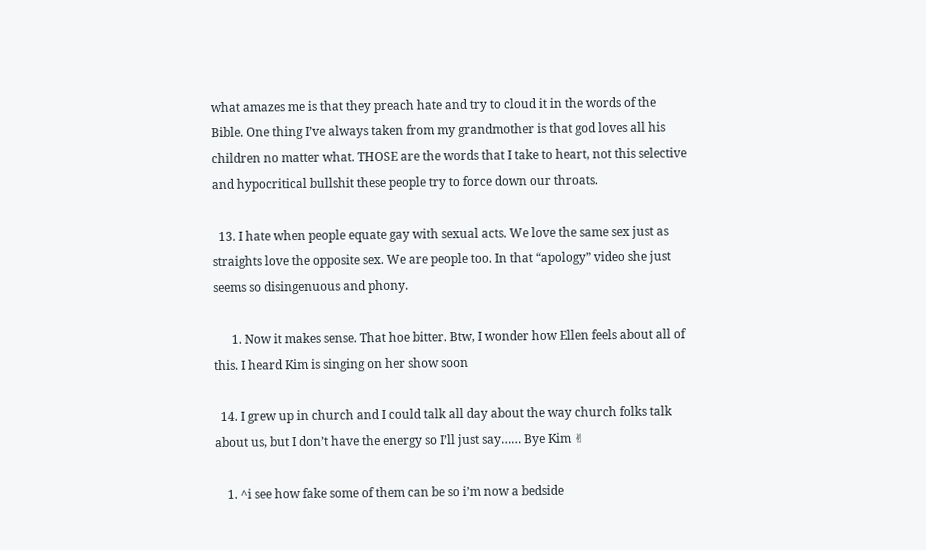what amazes me is that they preach hate and try to cloud it in the words of the Bible. One thing I’ve always taken from my grandmother is that god loves all his children no matter what. THOSE are the words that I take to heart, not this selective and hypocritical bullshit these people try to force down our throats.

  13. I hate when people equate gay with sexual acts. We love the same sex just as straights love the opposite sex. We are people too. In that “apology” video she just seems so disingenuous and phony.

      1. Now it makes sense. That hoe bitter. Btw, I wonder how Ellen feels about all of this. I heard Kim is singing on her show soon

  14. I grew up in church and I could talk all day about the way church folks talk about us, but I don’t have the energy so I’ll just say…… Bye Kim ✌

    1. ^i see how fake some of them can be so i’m now a bedside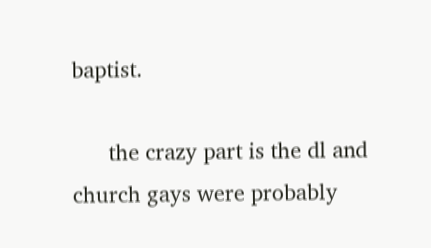baptist.

      the crazy part is the dl and church gays were probably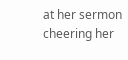at her sermon cheering her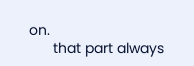on.
      that part always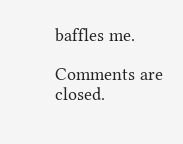baffles me.

Comments are closed.